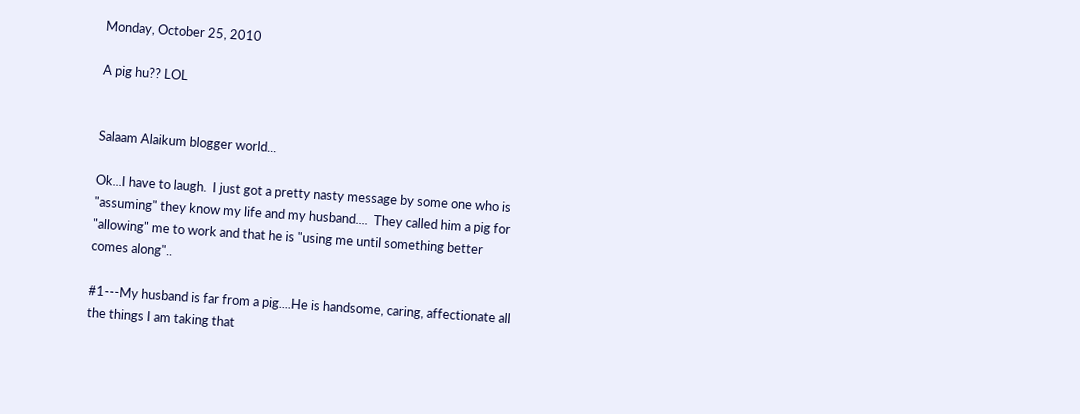Monday, October 25, 2010

A pig hu?? LOL


Salaam Alaikum blogger world...

Ok...I have to laugh.  I just got a pretty nasty message by some one who is "assuming" they know my life and my husband....  They called him a pig for "allowing" me to work and that he is "using me until something better comes along"..

#1---My husband is far from a pig....He is handsome, caring, affectionate all the things I am taking that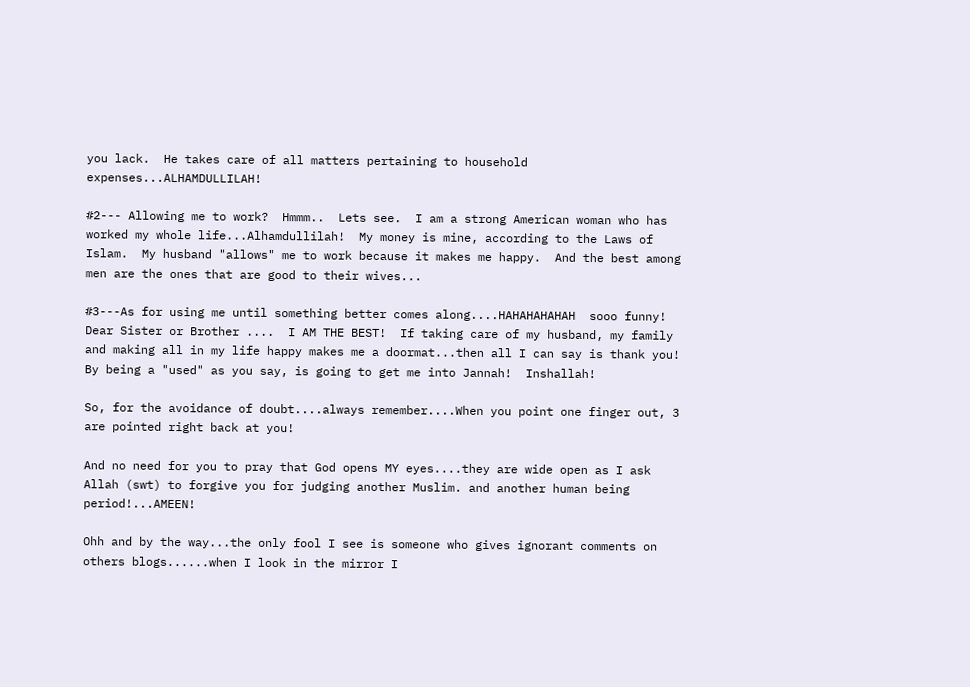you lack.  He takes care of all matters pertaining to household expenses...ALHAMDULLILAH!

#2--- Allowing me to work?  Hmmm..  Lets see.  I am a strong American woman who has worked my whole life...Alhamdullilah!  My money is mine, according to the Laws of Islam.  My husband "allows" me to work because it makes me happy.  And the best among men are the ones that are good to their wives...

#3---As for using me until something better comes along....HAHAHAHAHAH  sooo funny!  Dear Sister or Brother ....  I AM THE BEST!  If taking care of my husband, my family and making all in my life happy makes me a doormat...then all I can say is thank you!  By being a "used" as you say, is going to get me into Jannah!  Inshallah!

So, for the avoidance of doubt....always remember....When you point one finger out, 3 are pointed right back at you!

And no need for you to pray that God opens MY eyes....they are wide open as I ask Allah (swt) to forgive you for judging another Muslim. and another human being period!...AMEEN!

Ohh and by the way...the only fool I see is someone who gives ignorant comments on others blogs......when I look in the mirror I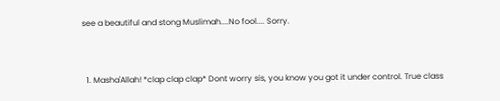see a beautiful and stong Muslimah....No fool.... Sorry.


  1. Masha'Allah! *clap clap clap* Dont worry sis, you know you got it under control. True class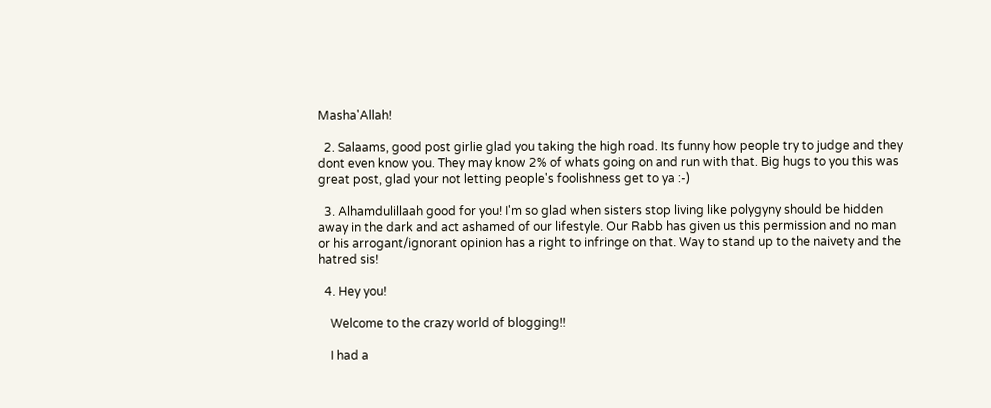Masha'Allah!

  2. Salaams, good post girlie glad you taking the high road. Its funny how people try to judge and they dont even know you. They may know 2% of whats going on and run with that. Big hugs to you this was great post, glad your not letting people's foolishness get to ya :-)

  3. Alhamdulillaah good for you! I'm so glad when sisters stop living like polygyny should be hidden away in the dark and act ashamed of our lifestyle. Our Rabb has given us this permission and no man or his arrogant/ignorant opinion has a right to infringe on that. Way to stand up to the naivety and the hatred sis!

  4. Hey you!

    Welcome to the crazy world of blogging!!

    I had a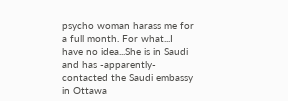psycho woman harass me for a full month. For what...I have no idea...She is in Saudi and has -apparently- contacted the Saudi embassy in Ottawa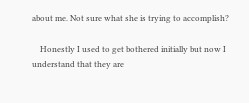about me. Not sure what she is trying to accomplish?

    Honestly I used to get bothered initially but now I understand that they are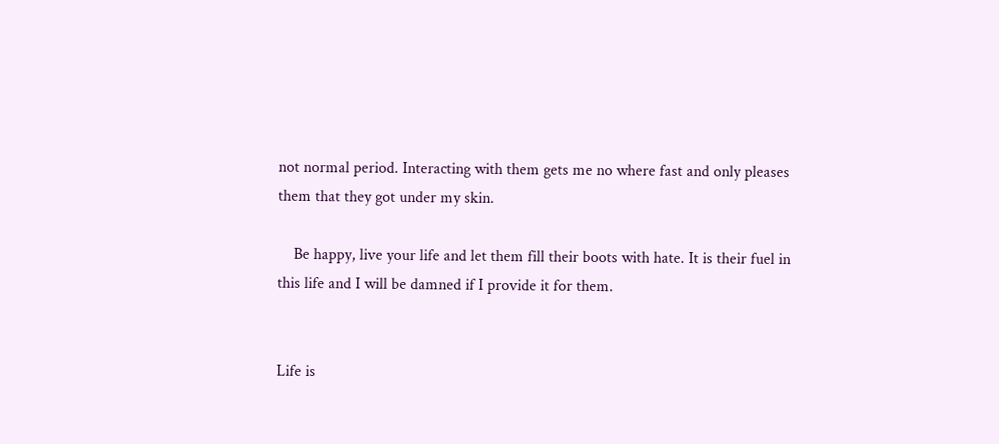not normal period. Interacting with them gets me no where fast and only pleases them that they got under my skin.

    Be happy, live your life and let them fill their boots with hate. It is their fuel in this life and I will be damned if I provide it for them.


Life is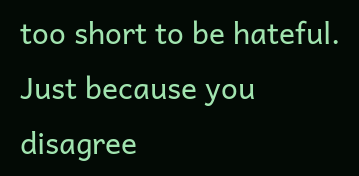too short to be hateful. Just because you disagree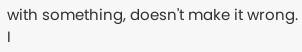with something, doesn't make it wrong. I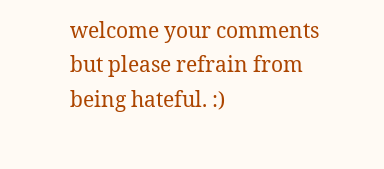welcome your comments but please refrain from being hateful. :)